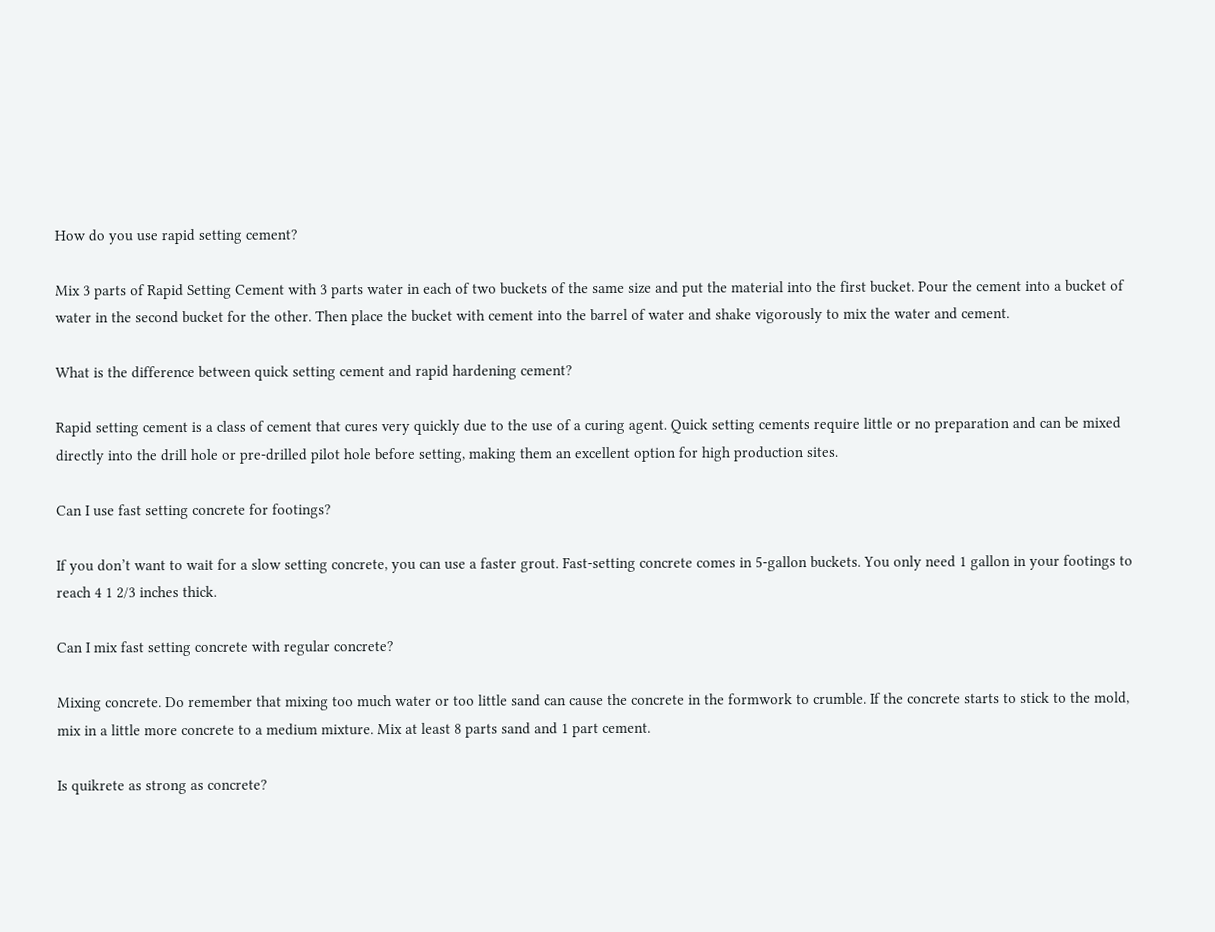How do you use rapid setting cement?

Mix 3 parts of Rapid Setting Cement with 3 parts water in each of two buckets of the same size and put the material into the first bucket. Pour the cement into a bucket of water in the second bucket for the other. Then place the bucket with cement into the barrel of water and shake vigorously to mix the water and cement.

What is the difference between quick setting cement and rapid hardening cement?

Rapid setting cement is a class of cement that cures very quickly due to the use of a curing agent. Quick setting cements require little or no preparation and can be mixed directly into the drill hole or pre-drilled pilot hole before setting, making them an excellent option for high production sites.

Can I use fast setting concrete for footings?

If you don’t want to wait for a slow setting concrete, you can use a faster grout. Fast-setting concrete comes in 5-gallon buckets. You only need 1 gallon in your footings to reach 4 1 2/3 inches thick.

Can I mix fast setting concrete with regular concrete?

Mixing concrete. Do remember that mixing too much water or too little sand can cause the concrete in the formwork to crumble. If the concrete starts to stick to the mold, mix in a little more concrete to a medium mixture. Mix at least 8 parts sand and 1 part cement.

Is quikrete as strong as concrete?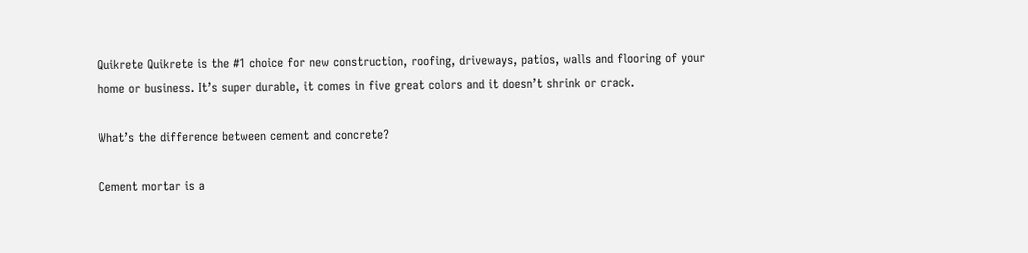Quikrete Quikrete is the #1 choice for new construction, roofing, driveways, patios, walls and flooring of your home or business. It’s super durable, it comes in five great colors and it doesn’t shrink or crack.

What’s the difference between cement and concrete?

Cement mortar is a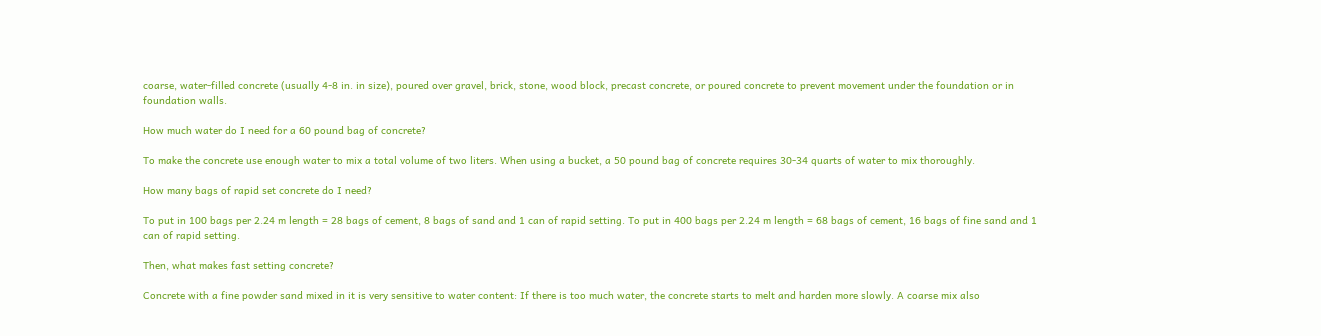coarse, water-filled concrete (usually 4-8 in. in size), poured over gravel, brick, stone, wood block, precast concrete, or poured concrete to prevent movement under the foundation or in foundation walls.

How much water do I need for a 60 pound bag of concrete?

To make the concrete use enough water to mix a total volume of two liters. When using a bucket, a 50 pound bag of concrete requires 30-34 quarts of water to mix thoroughly.

How many bags of rapid set concrete do I need?

To put in 100 bags per 2.24 m length = 28 bags of cement, 8 bags of sand and 1 can of rapid setting. To put in 400 bags per 2.24 m length = 68 bags of cement, 16 bags of fine sand and 1 can of rapid setting.

Then, what makes fast setting concrete?

Concrete with a fine powder sand mixed in it is very sensitive to water content: If there is too much water, the concrete starts to melt and harden more slowly. A coarse mix also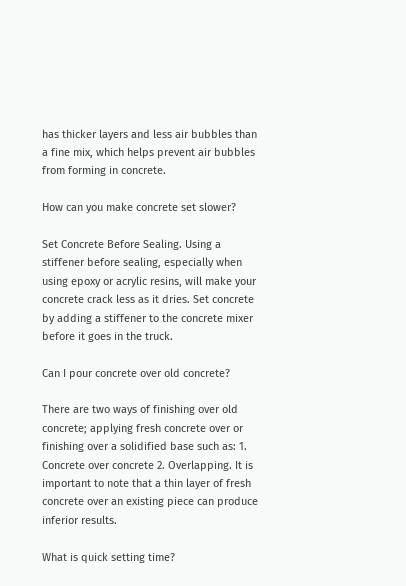has thicker layers and less air bubbles than a fine mix, which helps prevent air bubbles from forming in concrete.

How can you make concrete set slower?

Set Concrete Before Sealing. Using a stiffener before sealing, especially when using epoxy or acrylic resins, will make your concrete crack less as it dries. Set concrete by adding a stiffener to the concrete mixer before it goes in the truck.

Can I pour concrete over old concrete?

There are two ways of finishing over old concrete; applying fresh concrete over or finishing over a solidified base such as: 1. Concrete over concrete 2. Overlapping. It is important to note that a thin layer of fresh concrete over an existing piece can produce inferior results.

What is quick setting time?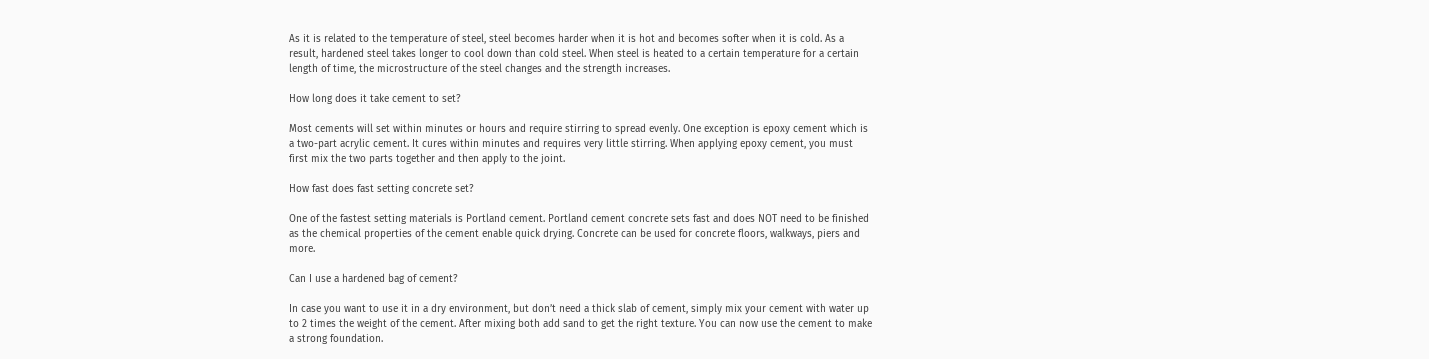As it is related to the temperature of steel, steel becomes harder when it is hot and becomes softer when it is cold. As a result, hardened steel takes longer to cool down than cold steel. When steel is heated to a certain temperature for a certain length of time, the microstructure of the steel changes and the strength increases.

How long does it take cement to set?

Most cements will set within minutes or hours and require stirring to spread evenly. One exception is epoxy cement which is a two-part acrylic cement. It cures within minutes and requires very little stirring. When applying epoxy cement, you must first mix the two parts together and then apply to the joint.

How fast does fast setting concrete set?

One of the fastest setting materials is Portland cement. Portland cement concrete sets fast and does NOT need to be finished as the chemical properties of the cement enable quick drying. Concrete can be used for concrete floors, walkways, piers and more.

Can I use a hardened bag of cement?

In case you want to use it in a dry environment, but don’t need a thick slab of cement, simply mix your cement with water up to 2 times the weight of the cement. After mixing both add sand to get the right texture. You can now use the cement to make a strong foundation.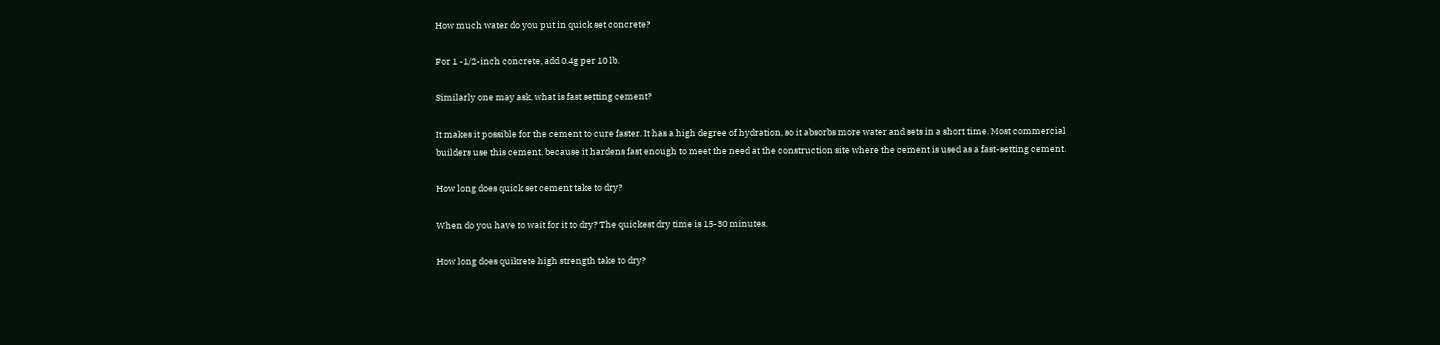How much water do you put in quick set concrete?

For 1 -1/2-inch concrete, add 0.4g per 10 lb.

Similarly one may ask, what is fast setting cement?

It makes it possible for the cement to cure faster. It has a high degree of hydration, so it absorbs more water and sets in a short time. Most commercial builders use this cement, because it hardens fast enough to meet the need at the construction site where the cement is used as a fast-setting cement.

How long does quick set cement take to dry?

When do you have to wait for it to dry? The quickest dry time is 15-30 minutes.

How long does quikrete high strength take to dry?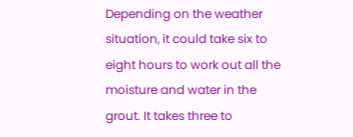Depending on the weather situation, it could take six to eight hours to work out all the moisture and water in the grout. It takes three to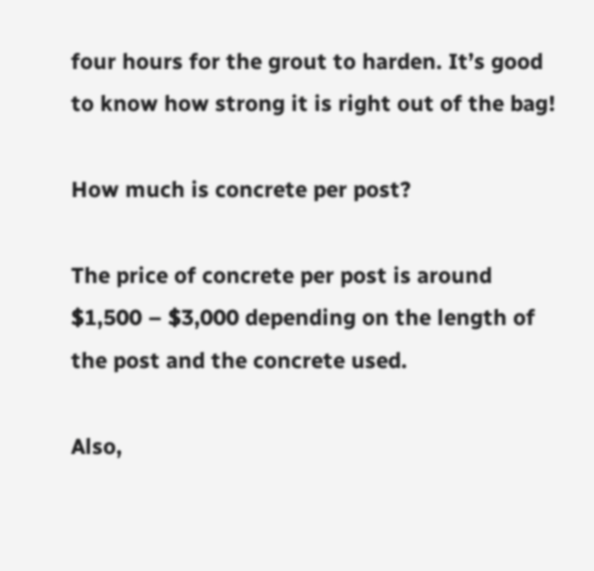four hours for the grout to harden. It’s good to know how strong it is right out of the bag!

How much is concrete per post?

The price of concrete per post is around $1,500 – $3,000 depending on the length of the post and the concrete used.

Also,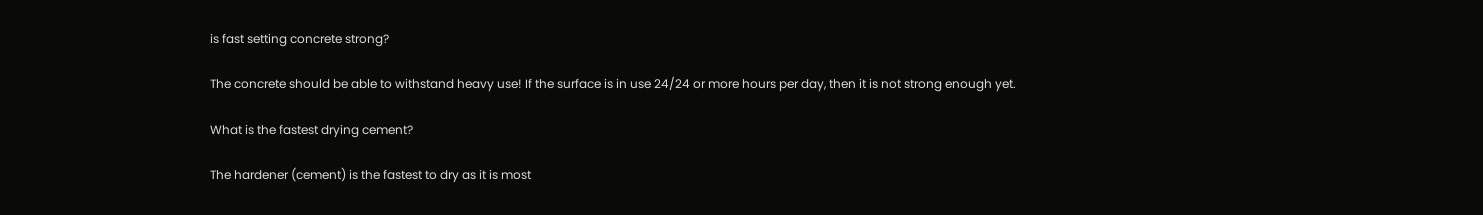is fast setting concrete strong?

The concrete should be able to withstand heavy use! If the surface is in use 24/24 or more hours per day, then it is not strong enough yet.

What is the fastest drying cement?

The hardener (cement) is the fastest to dry as it is most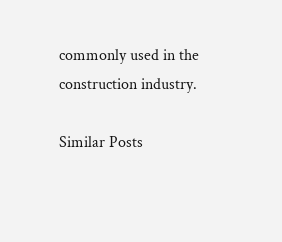commonly used in the construction industry.

Similar Posts